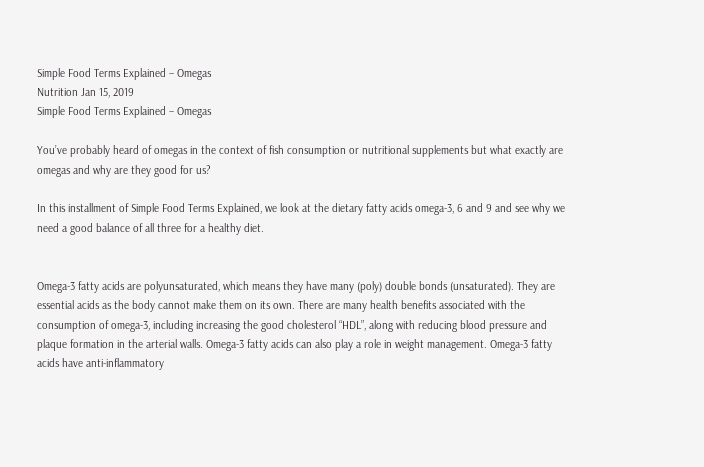Simple Food Terms Explained – Omegas
Nutrition Jan 15, 2019
Simple Food Terms Explained – Omegas

You’ve probably heard of omegas in the context of fish consumption or nutritional supplements but what exactly are omegas and why are they good for us?

In this installment of Simple Food Terms Explained, we look at the dietary fatty acids omega-3, 6 and 9 and see why we need a good balance of all three for a healthy diet.


Omega-3 fatty acids are polyunsaturated, which means they have many (poly) double bonds (unsaturated). They are essential acids as the body cannot make them on its own. There are many health benefits associated with the consumption of omega-3, including increasing the good cholesterol “HDL”, along with reducing blood pressure and plaque formation in the arterial walls. Omega-3 fatty acids can also play a role in weight management. Omega-3 fatty acids have anti-inflammatory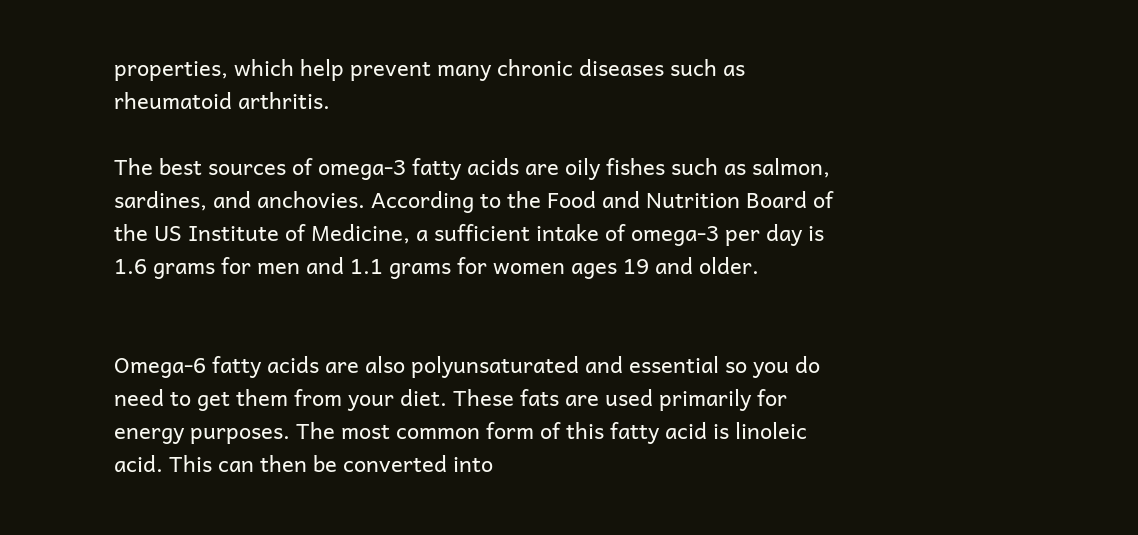properties, which help prevent many chronic diseases such as rheumatoid arthritis.

The best sources of omega-3 fatty acids are oily fishes such as salmon, sardines, and anchovies. According to the Food and Nutrition Board of the US Institute of Medicine, a sufficient intake of omega-3 per day is 1.6 grams for men and 1.1 grams for women ages 19 and older.


Omega-6 fatty acids are also polyunsaturated and essential so you do need to get them from your diet. These fats are used primarily for energy purposes. The most common form of this fatty acid is linoleic acid. This can then be converted into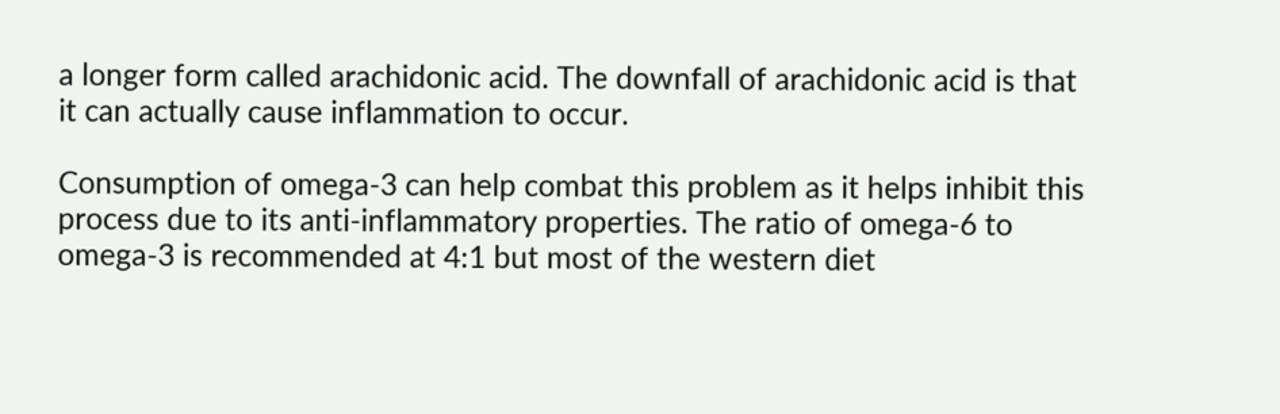a longer form called arachidonic acid. The downfall of arachidonic acid is that it can actually cause inflammation to occur.

Consumption of omega-3 can help combat this problem as it helps inhibit this process due to its anti-inflammatory properties. The ratio of omega-6 to omega-3 is recommended at 4:1 but most of the western diet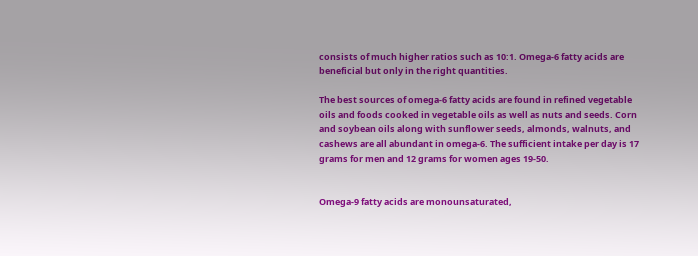consists of much higher ratios such as 10:1. Omega-6 fatty acids are beneficial but only in the right quantities.

The best sources of omega-6 fatty acids are found in refined vegetable oils and foods cooked in vegetable oils as well as nuts and seeds. Corn and soybean oils along with sunflower seeds, almonds, walnuts, and cashews are all abundant in omega-6. The sufficient intake per day is 17 grams for men and 12 grams for women ages 19-50.


Omega-9 fatty acids are monounsaturated,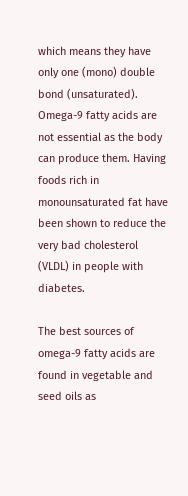which means they have only one (mono) double bond (unsaturated). Omega-9 fatty acids are not essential as the body can produce them. Having foods rich in monounsaturated fat have been shown to reduce the very bad cholesterol (VLDL) in people with diabetes.

The best sources of omega-9 fatty acids are found in vegetable and seed oils as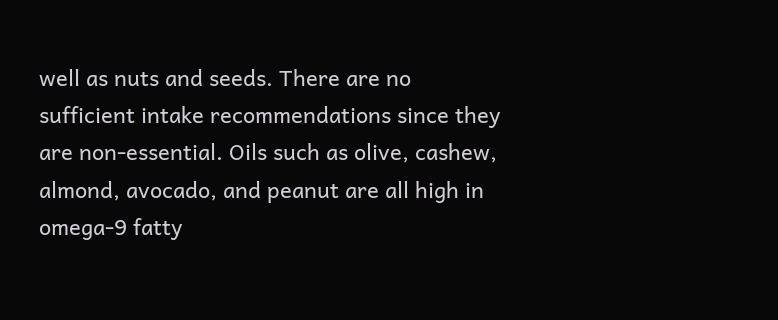well as nuts and seeds. There are no sufficient intake recommendations since they are non-essential. Oils such as olive, cashew, almond, avocado, and peanut are all high in omega-9 fatty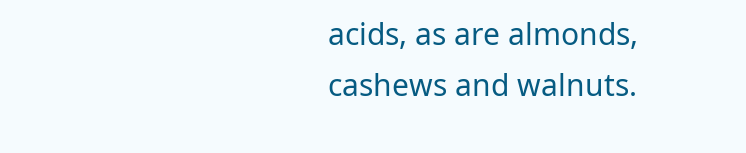acids, as are almonds, cashews and walnuts.